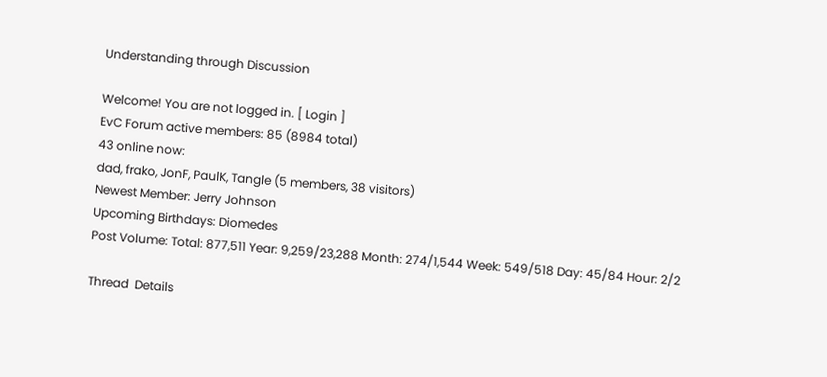Understanding through Discussion

Welcome! You are not logged in. [ Login ]
EvC Forum active members: 85 (8984 total)
43 online now:
dad, frako, JonF, PaulK, Tangle (5 members, 38 visitors)
Newest Member: Jerry Johnson
Upcoming Birthdays: Diomedes
Post Volume: Total: 877,511 Year: 9,259/23,288 Month: 274/1,544 Week: 549/518 Day: 45/84 Hour: 2/2

Thread  Details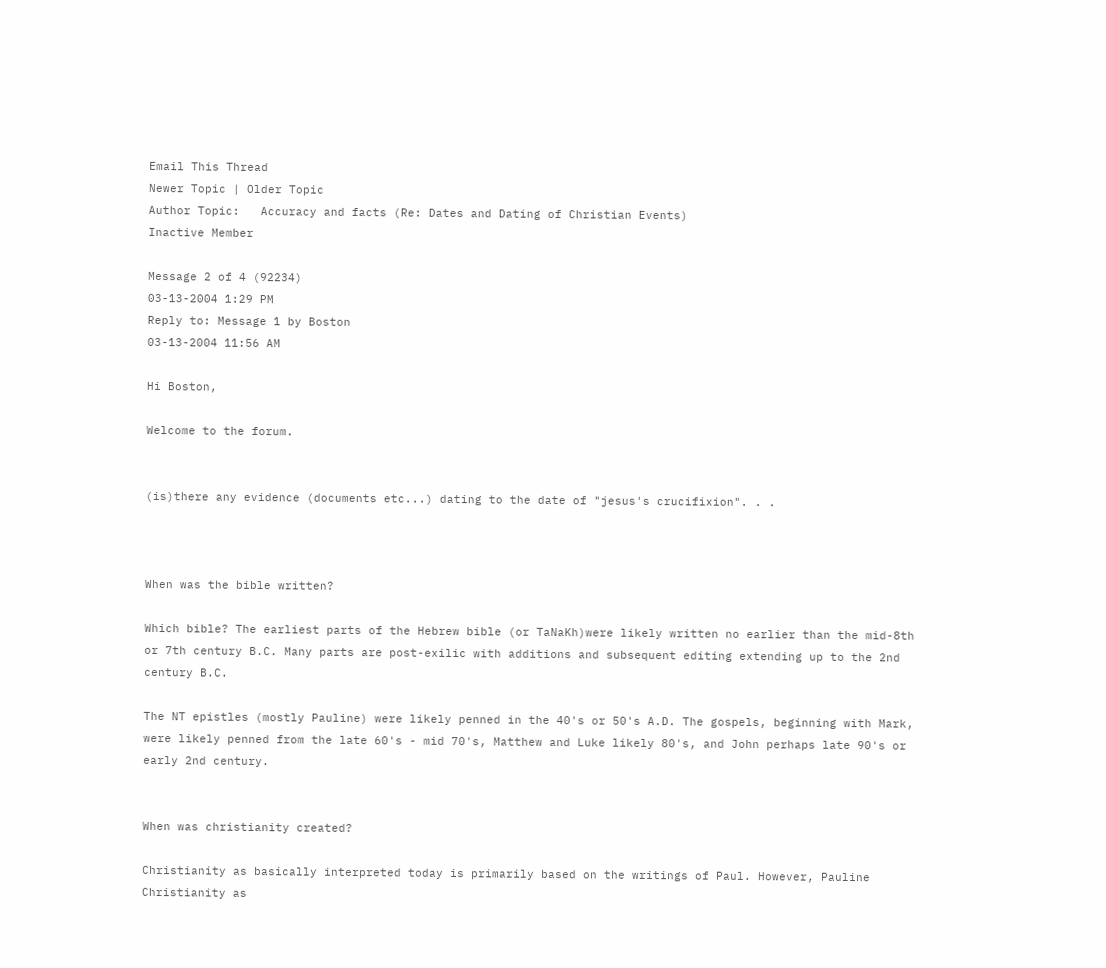Email This Thread
Newer Topic | Older Topic
Author Topic:   Accuracy and facts (Re: Dates and Dating of Christian Events)
Inactive Member

Message 2 of 4 (92234)
03-13-2004 1:29 PM
Reply to: Message 1 by Boston
03-13-2004 11:56 AM

Hi Boston,

Welcome to the forum.


(is)there any evidence (documents etc...) dating to the date of "jesus's crucifixion". . .



When was the bible written?

Which bible? The earliest parts of the Hebrew bible (or TaNaKh)were likely written no earlier than the mid-8th or 7th century B.C. Many parts are post-exilic with additions and subsequent editing extending up to the 2nd century B.C.

The NT epistles (mostly Pauline) were likely penned in the 40's or 50's A.D. The gospels, beginning with Mark, were likely penned from the late 60's - mid 70's, Matthew and Luke likely 80's, and John perhaps late 90's or early 2nd century.


When was christianity created?

Christianity as basically interpreted today is primarily based on the writings of Paul. However, Pauline Christianity as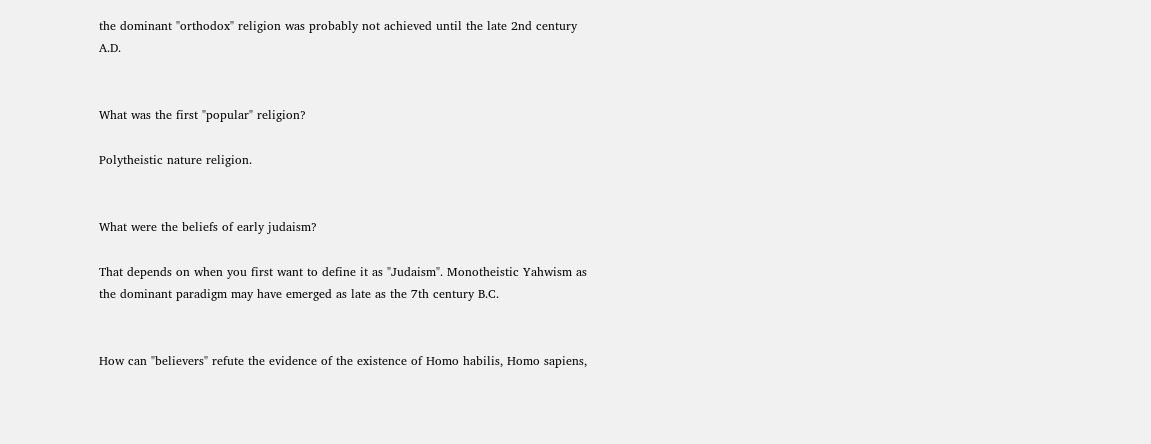the dominant "orthodox" religion was probably not achieved until the late 2nd century A.D.


What was the first "popular" religion?

Polytheistic nature religion.


What were the beliefs of early judaism?

That depends on when you first want to define it as "Judaism". Monotheistic Yahwism as the dominant paradigm may have emerged as late as the 7th century B.C.


How can "believers" refute the evidence of the existence of Homo habilis, Homo sapiens,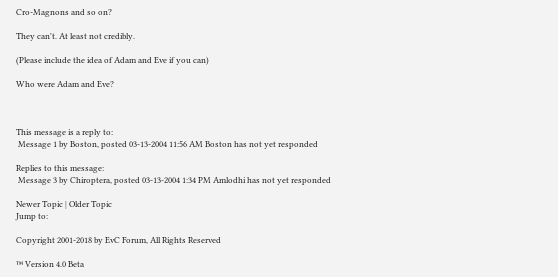Cro-Magnons and so on?

They can't. At least not credibly.

(Please include the idea of Adam and Eve if you can)

Who were Adam and Eve?



This message is a reply to:
 Message 1 by Boston, posted 03-13-2004 11:56 AM Boston has not yet responded

Replies to this message:
 Message 3 by Chiroptera, posted 03-13-2004 1:34 PM Amlodhi has not yet responded

Newer Topic | Older Topic
Jump to:

Copyright 2001-2018 by EvC Forum, All Rights Reserved

™ Version 4.0 Beta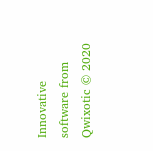Innovative software from Qwixotic © 2020